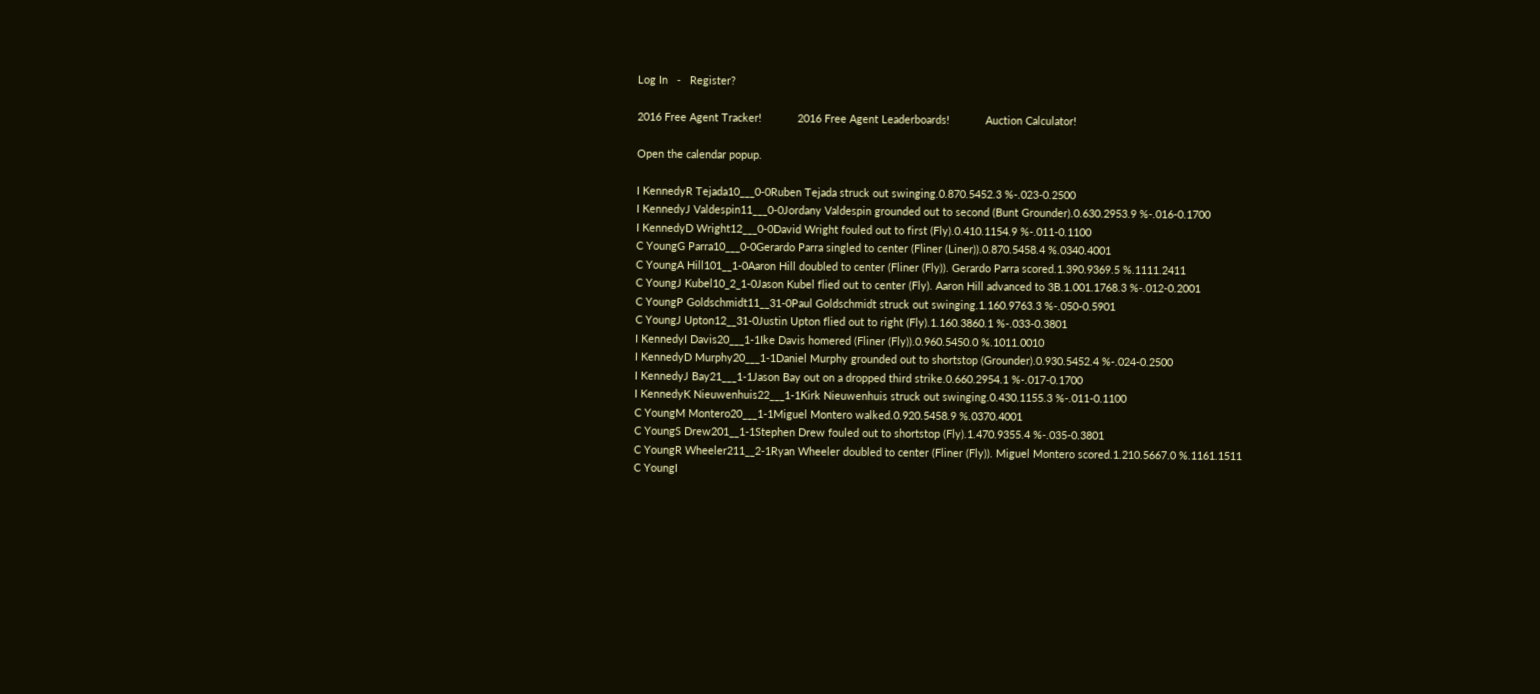Log In   -   Register?

2016 Free Agent Tracker!            2016 Free Agent Leaderboards!            Auction Calculator!

Open the calendar popup.

I KennedyR Tejada10___0-0Ruben Tejada struck out swinging.0.870.5452.3 %-.023-0.2500
I KennedyJ Valdespin11___0-0Jordany Valdespin grounded out to second (Bunt Grounder).0.630.2953.9 %-.016-0.1700
I KennedyD Wright12___0-0David Wright fouled out to first (Fly).0.410.1154.9 %-.011-0.1100
C YoungG Parra10___0-0Gerardo Parra singled to center (Fliner (Liner)).0.870.5458.4 %.0340.4001
C YoungA Hill101__1-0Aaron Hill doubled to center (Fliner (Fly)). Gerardo Parra scored.1.390.9369.5 %.1111.2411
C YoungJ Kubel10_2_1-0Jason Kubel flied out to center (Fly). Aaron Hill advanced to 3B.1.001.1768.3 %-.012-0.2001
C YoungP Goldschmidt11__31-0Paul Goldschmidt struck out swinging.1.160.9763.3 %-.050-0.5901
C YoungJ Upton12__31-0Justin Upton flied out to right (Fly).1.160.3860.1 %-.033-0.3801
I KennedyI Davis20___1-1Ike Davis homered (Fliner (Fly)).0.960.5450.0 %.1011.0010
I KennedyD Murphy20___1-1Daniel Murphy grounded out to shortstop (Grounder).0.930.5452.4 %-.024-0.2500
I KennedyJ Bay21___1-1Jason Bay out on a dropped third strike.0.660.2954.1 %-.017-0.1700
I KennedyK Nieuwenhuis22___1-1Kirk Nieuwenhuis struck out swinging.0.430.1155.3 %-.011-0.1100
C YoungM Montero20___1-1Miguel Montero walked.0.920.5458.9 %.0370.4001
C YoungS Drew201__1-1Stephen Drew fouled out to shortstop (Fly).1.470.9355.4 %-.035-0.3801
C YoungR Wheeler211__2-1Ryan Wheeler doubled to center (Fliner (Fly)). Miguel Montero scored.1.210.5667.0 %.1161.1511
C YoungI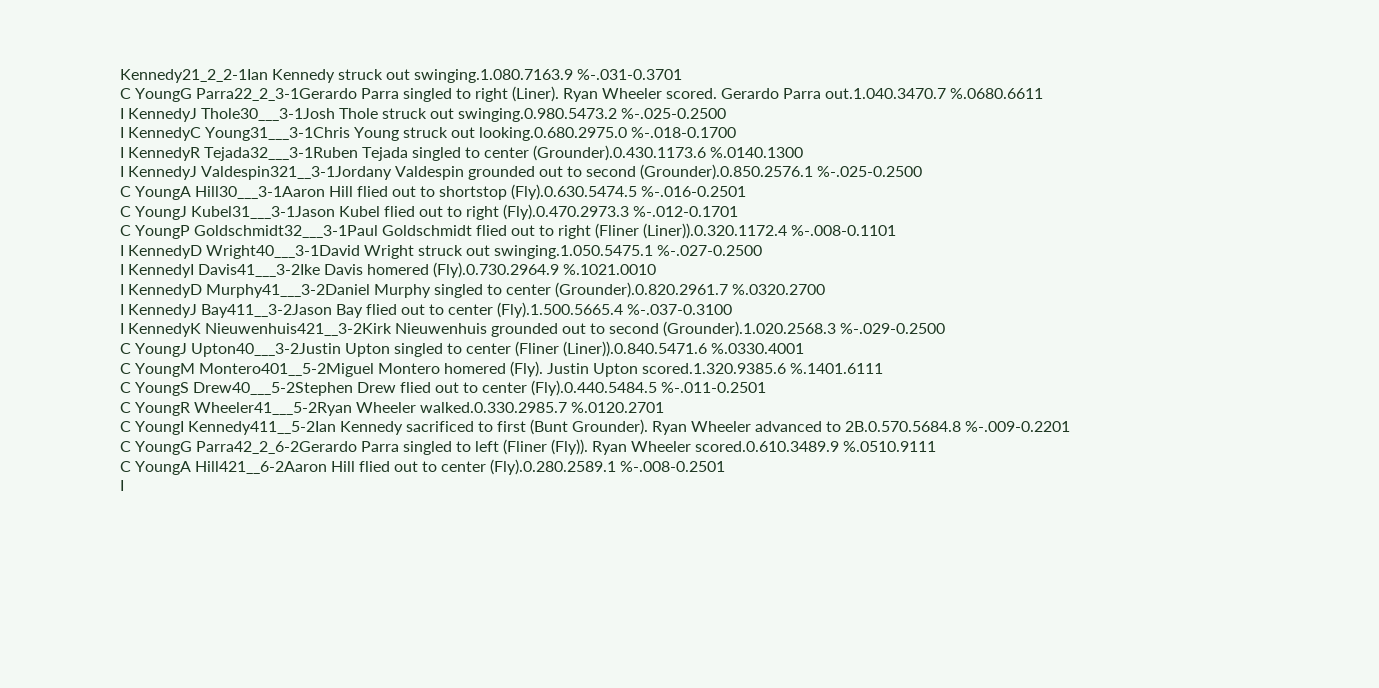Kennedy21_2_2-1Ian Kennedy struck out swinging.1.080.7163.9 %-.031-0.3701
C YoungG Parra22_2_3-1Gerardo Parra singled to right (Liner). Ryan Wheeler scored. Gerardo Parra out.1.040.3470.7 %.0680.6611
I KennedyJ Thole30___3-1Josh Thole struck out swinging.0.980.5473.2 %-.025-0.2500
I KennedyC Young31___3-1Chris Young struck out looking.0.680.2975.0 %-.018-0.1700
I KennedyR Tejada32___3-1Ruben Tejada singled to center (Grounder).0.430.1173.6 %.0140.1300
I KennedyJ Valdespin321__3-1Jordany Valdespin grounded out to second (Grounder).0.850.2576.1 %-.025-0.2500
C YoungA Hill30___3-1Aaron Hill flied out to shortstop (Fly).0.630.5474.5 %-.016-0.2501
C YoungJ Kubel31___3-1Jason Kubel flied out to right (Fly).0.470.2973.3 %-.012-0.1701
C YoungP Goldschmidt32___3-1Paul Goldschmidt flied out to right (Fliner (Liner)).0.320.1172.4 %-.008-0.1101
I KennedyD Wright40___3-1David Wright struck out swinging.1.050.5475.1 %-.027-0.2500
I KennedyI Davis41___3-2Ike Davis homered (Fly).0.730.2964.9 %.1021.0010
I KennedyD Murphy41___3-2Daniel Murphy singled to center (Grounder).0.820.2961.7 %.0320.2700
I KennedyJ Bay411__3-2Jason Bay flied out to center (Fly).1.500.5665.4 %-.037-0.3100
I KennedyK Nieuwenhuis421__3-2Kirk Nieuwenhuis grounded out to second (Grounder).1.020.2568.3 %-.029-0.2500
C YoungJ Upton40___3-2Justin Upton singled to center (Fliner (Liner)).0.840.5471.6 %.0330.4001
C YoungM Montero401__5-2Miguel Montero homered (Fly). Justin Upton scored.1.320.9385.6 %.1401.6111
C YoungS Drew40___5-2Stephen Drew flied out to center (Fly).0.440.5484.5 %-.011-0.2501
C YoungR Wheeler41___5-2Ryan Wheeler walked.0.330.2985.7 %.0120.2701
C YoungI Kennedy411__5-2Ian Kennedy sacrificed to first (Bunt Grounder). Ryan Wheeler advanced to 2B.0.570.5684.8 %-.009-0.2201
C YoungG Parra42_2_6-2Gerardo Parra singled to left (Fliner (Fly)). Ryan Wheeler scored.0.610.3489.9 %.0510.9111
C YoungA Hill421__6-2Aaron Hill flied out to center (Fly).0.280.2589.1 %-.008-0.2501
I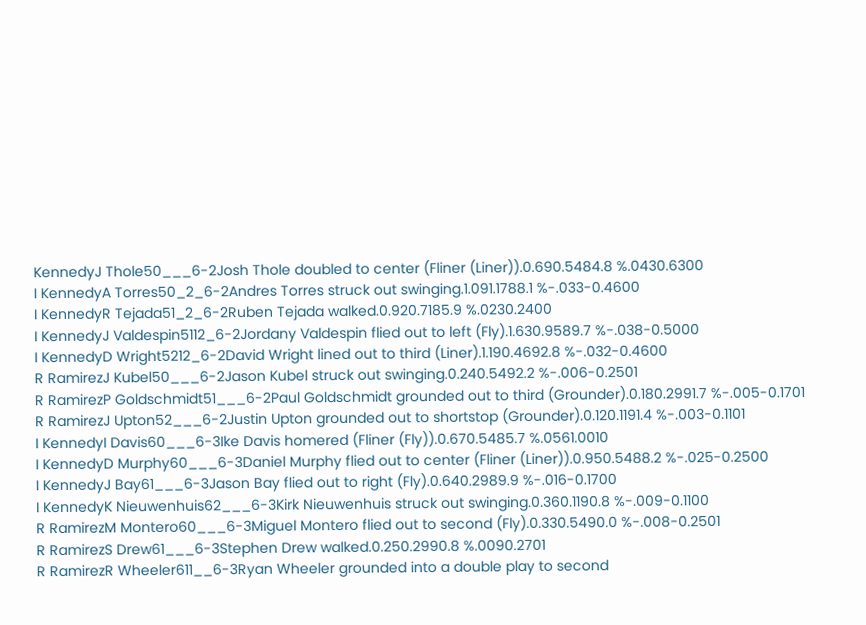KennedyJ Thole50___6-2Josh Thole doubled to center (Fliner (Liner)).0.690.5484.8 %.0430.6300
I KennedyA Torres50_2_6-2Andres Torres struck out swinging.1.091.1788.1 %-.033-0.4600
I KennedyR Tejada51_2_6-2Ruben Tejada walked.0.920.7185.9 %.0230.2400
I KennedyJ Valdespin5112_6-2Jordany Valdespin flied out to left (Fly).1.630.9589.7 %-.038-0.5000
I KennedyD Wright5212_6-2David Wright lined out to third (Liner).1.190.4692.8 %-.032-0.4600
R RamirezJ Kubel50___6-2Jason Kubel struck out swinging.0.240.5492.2 %-.006-0.2501
R RamirezP Goldschmidt51___6-2Paul Goldschmidt grounded out to third (Grounder).0.180.2991.7 %-.005-0.1701
R RamirezJ Upton52___6-2Justin Upton grounded out to shortstop (Grounder).0.120.1191.4 %-.003-0.1101
I KennedyI Davis60___6-3Ike Davis homered (Fliner (Fly)).0.670.5485.7 %.0561.0010
I KennedyD Murphy60___6-3Daniel Murphy flied out to center (Fliner (Liner)).0.950.5488.2 %-.025-0.2500
I KennedyJ Bay61___6-3Jason Bay flied out to right (Fly).0.640.2989.9 %-.016-0.1700
I KennedyK Nieuwenhuis62___6-3Kirk Nieuwenhuis struck out swinging.0.360.1190.8 %-.009-0.1100
R RamirezM Montero60___6-3Miguel Montero flied out to second (Fly).0.330.5490.0 %-.008-0.2501
R RamirezS Drew61___6-3Stephen Drew walked.0.250.2990.8 %.0090.2701
R RamirezR Wheeler611__6-3Ryan Wheeler grounded into a double play to second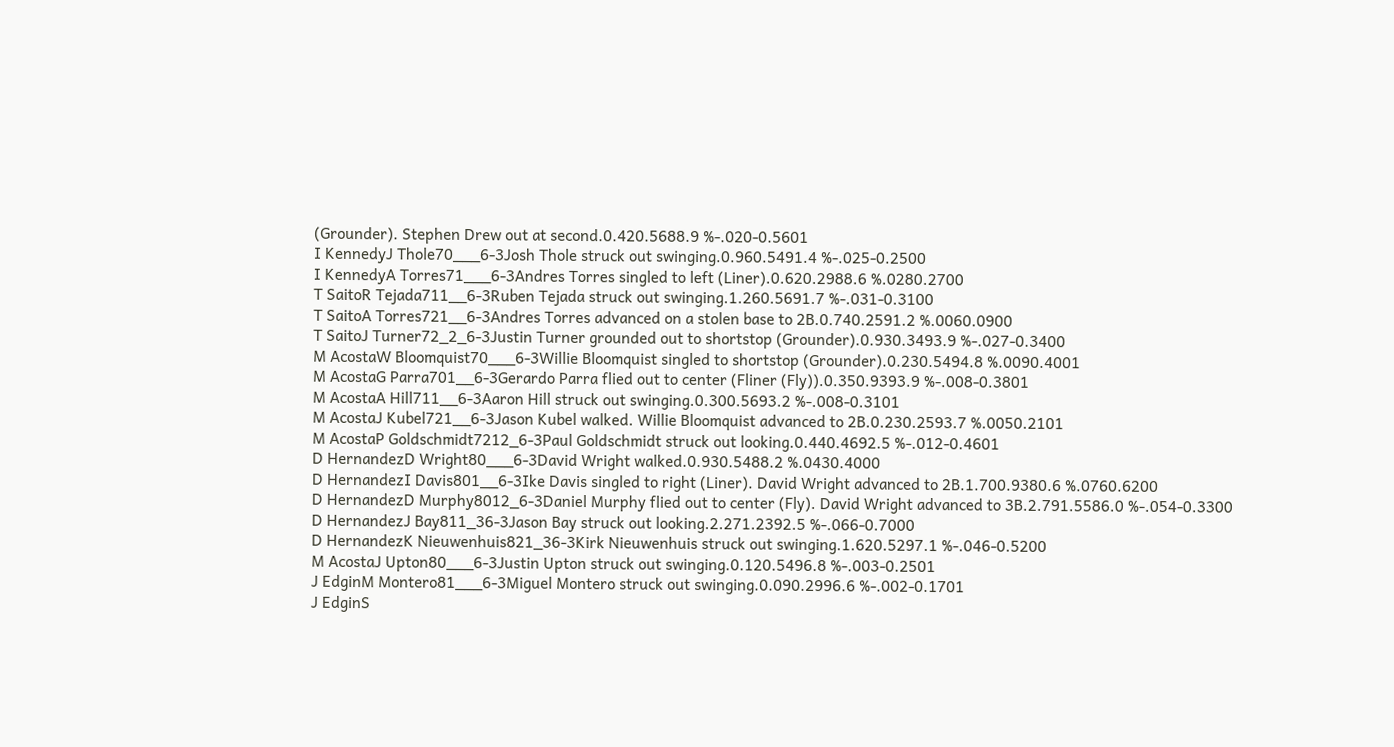(Grounder). Stephen Drew out at second.0.420.5688.9 %-.020-0.5601
I KennedyJ Thole70___6-3Josh Thole struck out swinging.0.960.5491.4 %-.025-0.2500
I KennedyA Torres71___6-3Andres Torres singled to left (Liner).0.620.2988.6 %.0280.2700
T SaitoR Tejada711__6-3Ruben Tejada struck out swinging.1.260.5691.7 %-.031-0.3100
T SaitoA Torres721__6-3Andres Torres advanced on a stolen base to 2B.0.740.2591.2 %.0060.0900
T SaitoJ Turner72_2_6-3Justin Turner grounded out to shortstop (Grounder).0.930.3493.9 %-.027-0.3400
M AcostaW Bloomquist70___6-3Willie Bloomquist singled to shortstop (Grounder).0.230.5494.8 %.0090.4001
M AcostaG Parra701__6-3Gerardo Parra flied out to center (Fliner (Fly)).0.350.9393.9 %-.008-0.3801
M AcostaA Hill711__6-3Aaron Hill struck out swinging.0.300.5693.2 %-.008-0.3101
M AcostaJ Kubel721__6-3Jason Kubel walked. Willie Bloomquist advanced to 2B.0.230.2593.7 %.0050.2101
M AcostaP Goldschmidt7212_6-3Paul Goldschmidt struck out looking.0.440.4692.5 %-.012-0.4601
D HernandezD Wright80___6-3David Wright walked.0.930.5488.2 %.0430.4000
D HernandezI Davis801__6-3Ike Davis singled to right (Liner). David Wright advanced to 2B.1.700.9380.6 %.0760.6200
D HernandezD Murphy8012_6-3Daniel Murphy flied out to center (Fly). David Wright advanced to 3B.2.791.5586.0 %-.054-0.3300
D HernandezJ Bay811_36-3Jason Bay struck out looking.2.271.2392.5 %-.066-0.7000
D HernandezK Nieuwenhuis821_36-3Kirk Nieuwenhuis struck out swinging.1.620.5297.1 %-.046-0.5200
M AcostaJ Upton80___6-3Justin Upton struck out swinging.0.120.5496.8 %-.003-0.2501
J EdginM Montero81___6-3Miguel Montero struck out swinging.0.090.2996.6 %-.002-0.1701
J EdginS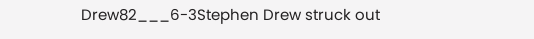Drew82___6-3Stephen Drew struck out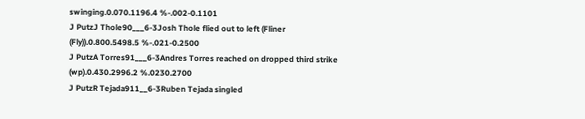swinging.0.070.1196.4 %-.002-0.1101
J PutzJ Thole90___6-3Josh Thole flied out to left (Fliner (Fly)).0.800.5498.5 %-.021-0.2500
J PutzA Torres91___6-3Andres Torres reached on dropped third strike (wp).0.430.2996.2 %.0230.2700
J PutzR Tejada911__6-3Ruben Tejada singled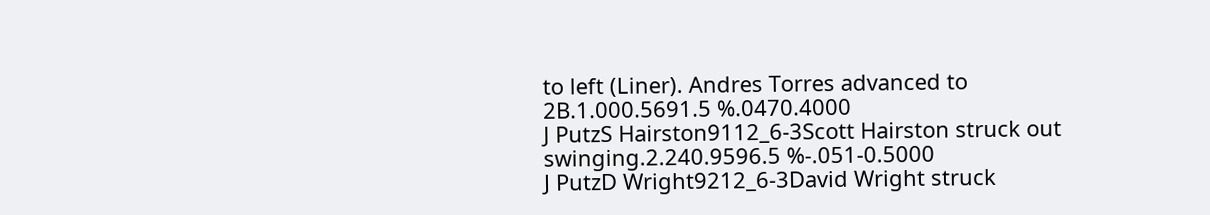to left (Liner). Andres Torres advanced to 2B.1.000.5691.5 %.0470.4000
J PutzS Hairston9112_6-3Scott Hairston struck out swinging.2.240.9596.5 %-.051-0.5000
J PutzD Wright9212_6-3David Wright struck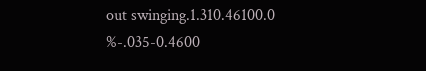out swinging.1.310.46100.0 %-.035-0.4600